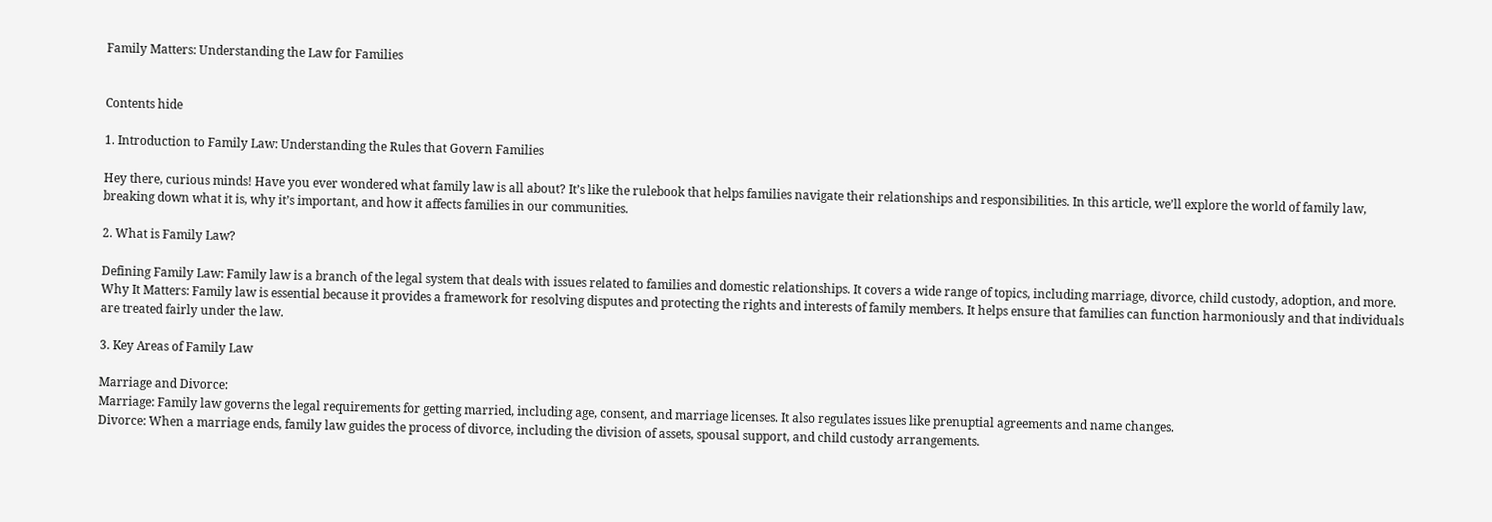Family Matters: Understanding the Law for Families


Contents hide

1. Introduction to Family Law: Understanding the Rules that Govern Families

Hey there, curious minds! Have you ever wondered what family law is all about? It’s like the rulebook that helps families navigate their relationships and responsibilities. In this article, we’ll explore the world of family law, breaking down what it is, why it’s important, and how it affects families in our communities.

2. What is Family Law?

Defining Family Law: Family law is a branch of the legal system that deals with issues related to families and domestic relationships. It covers a wide range of topics, including marriage, divorce, child custody, adoption, and more.
Why It Matters: Family law is essential because it provides a framework for resolving disputes and protecting the rights and interests of family members. It helps ensure that families can function harmoniously and that individuals are treated fairly under the law.

3. Key Areas of Family Law

Marriage and Divorce:
Marriage: Family law governs the legal requirements for getting married, including age, consent, and marriage licenses. It also regulates issues like prenuptial agreements and name changes.
Divorce: When a marriage ends, family law guides the process of divorce, including the division of assets, spousal support, and child custody arrangements.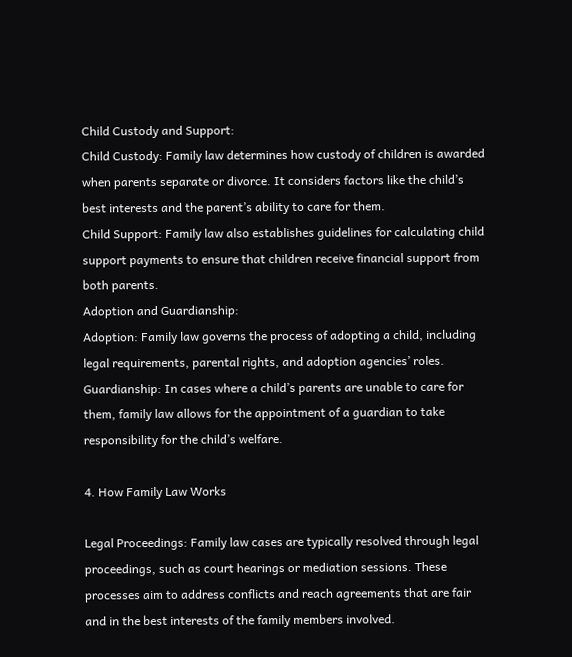Child Custody and Support:
Child Custody: Family law determines how custody of children is awarded when parents separate or divorce. It considers factors like the child’s best interests and the parent’s ability to care for them.
Child Support: Family law also establishes guidelines for calculating child support payments to ensure that children receive financial support from both parents.
Adoption and Guardianship:
Adoption: Family law governs the process of adopting a child, including legal requirements, parental rights, and adoption agencies’ roles.
Guardianship: In cases where a child’s parents are unable to care for them, family law allows for the appointment of a guardian to take responsibility for the child’s welfare.

4. How Family Law Works

Legal Proceedings: Family law cases are typically resolved through legal proceedings, such as court hearings or mediation sessions. These processes aim to address conflicts and reach agreements that are fair and in the best interests of the family members involved.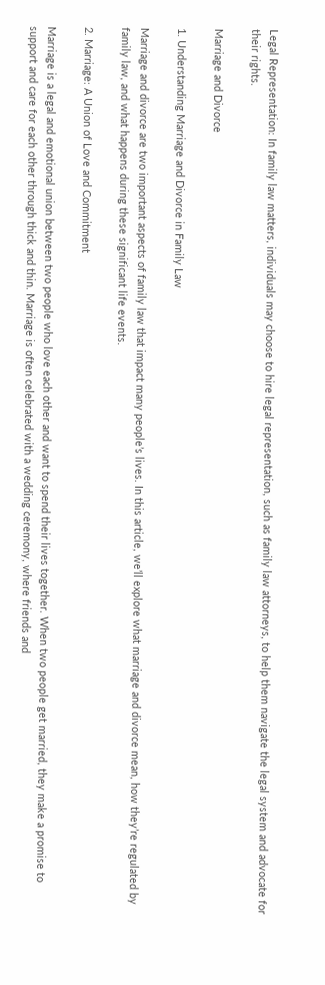Legal Representation: In family law matters, individuals may choose to hire legal representation, such as family law attorneys, to help them navigate the legal system and advocate for their rights.

Marriage and Divorce

1. Understanding Marriage and Divorce in Family Law

Marriage and divorce are two important aspects of family law that impact many people’s lives. In this article, we’ll explore what marriage and divorce mean, how they’re regulated by family law, and what happens during these significant life events.

2. Marriage: A Union of Love and Commitment

Marriage is a legal and emotional union between two people who love each other and want to spend their lives together. When two people get married, they make a promise to support and care for each other through thick and thin. Marriage is often celebrated with a wedding ceremony, where friends and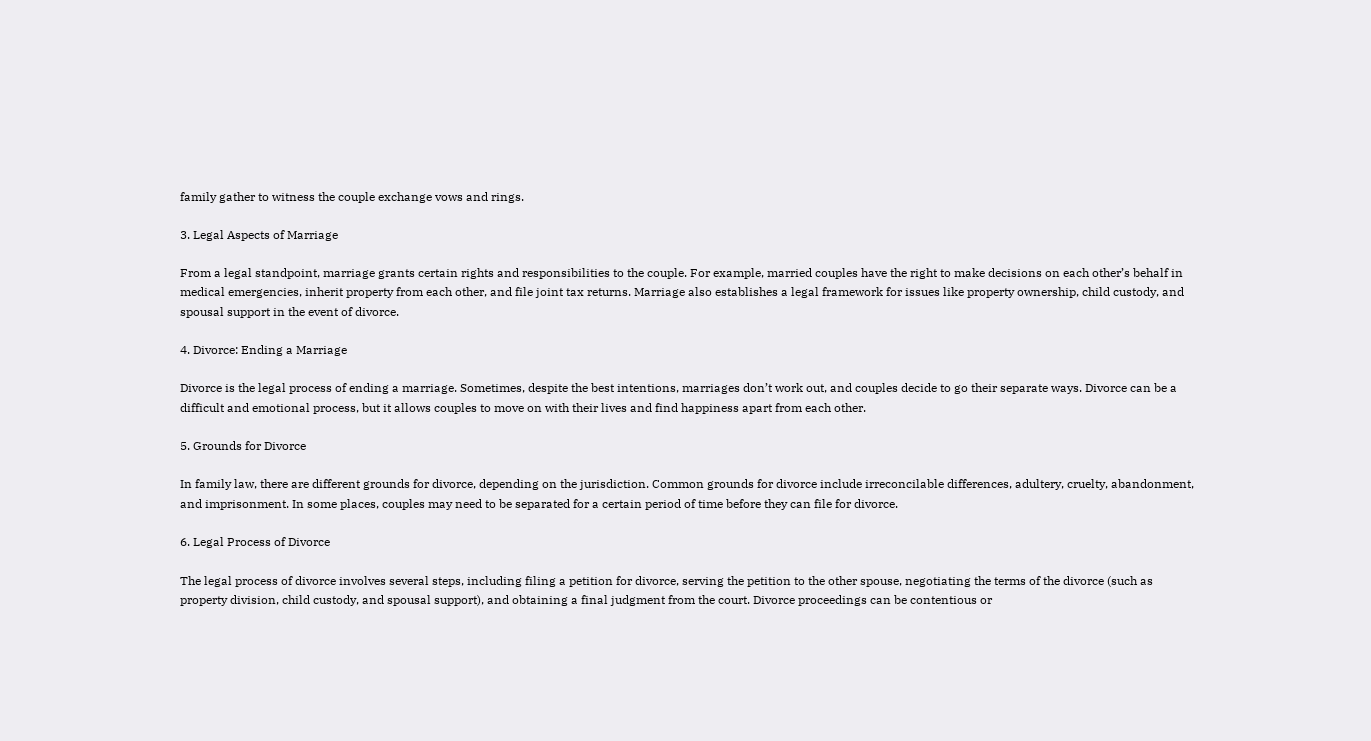family gather to witness the couple exchange vows and rings.

3. Legal Aspects of Marriage

From a legal standpoint, marriage grants certain rights and responsibilities to the couple. For example, married couples have the right to make decisions on each other’s behalf in medical emergencies, inherit property from each other, and file joint tax returns. Marriage also establishes a legal framework for issues like property ownership, child custody, and spousal support in the event of divorce.

4. Divorce: Ending a Marriage

Divorce is the legal process of ending a marriage. Sometimes, despite the best intentions, marriages don’t work out, and couples decide to go their separate ways. Divorce can be a difficult and emotional process, but it allows couples to move on with their lives and find happiness apart from each other.

5. Grounds for Divorce

In family law, there are different grounds for divorce, depending on the jurisdiction. Common grounds for divorce include irreconcilable differences, adultery, cruelty, abandonment, and imprisonment. In some places, couples may need to be separated for a certain period of time before they can file for divorce.

6. Legal Process of Divorce

The legal process of divorce involves several steps, including filing a petition for divorce, serving the petition to the other spouse, negotiating the terms of the divorce (such as property division, child custody, and spousal support), and obtaining a final judgment from the court. Divorce proceedings can be contentious or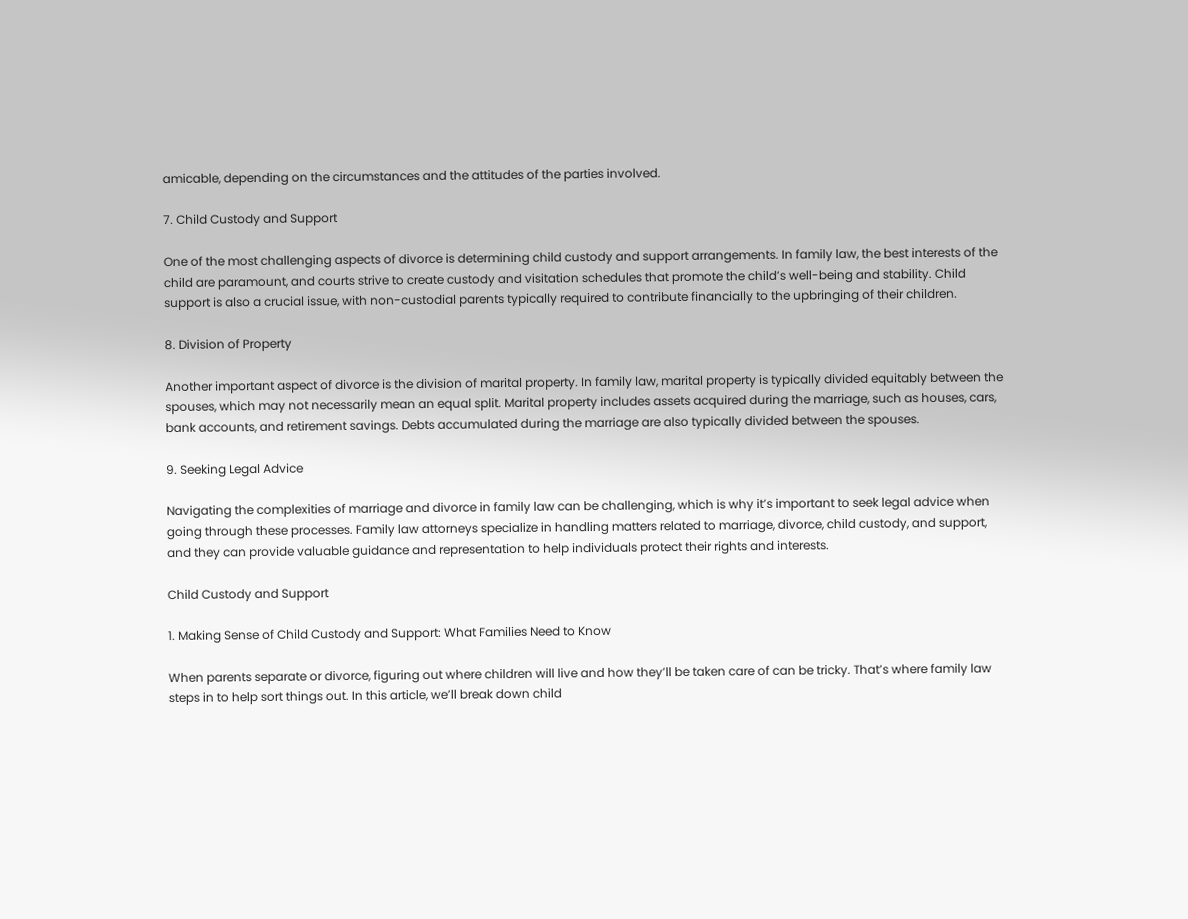amicable, depending on the circumstances and the attitudes of the parties involved.

7. Child Custody and Support

One of the most challenging aspects of divorce is determining child custody and support arrangements. In family law, the best interests of the child are paramount, and courts strive to create custody and visitation schedules that promote the child’s well-being and stability. Child support is also a crucial issue, with non-custodial parents typically required to contribute financially to the upbringing of their children.

8. Division of Property

Another important aspect of divorce is the division of marital property. In family law, marital property is typically divided equitably between the spouses, which may not necessarily mean an equal split. Marital property includes assets acquired during the marriage, such as houses, cars, bank accounts, and retirement savings. Debts accumulated during the marriage are also typically divided between the spouses.

9. Seeking Legal Advice

Navigating the complexities of marriage and divorce in family law can be challenging, which is why it’s important to seek legal advice when going through these processes. Family law attorneys specialize in handling matters related to marriage, divorce, child custody, and support, and they can provide valuable guidance and representation to help individuals protect their rights and interests.

Child Custody and Support

1. Making Sense of Child Custody and Support: What Families Need to Know

When parents separate or divorce, figuring out where children will live and how they’ll be taken care of can be tricky. That’s where family law steps in to help sort things out. In this article, we’ll break down child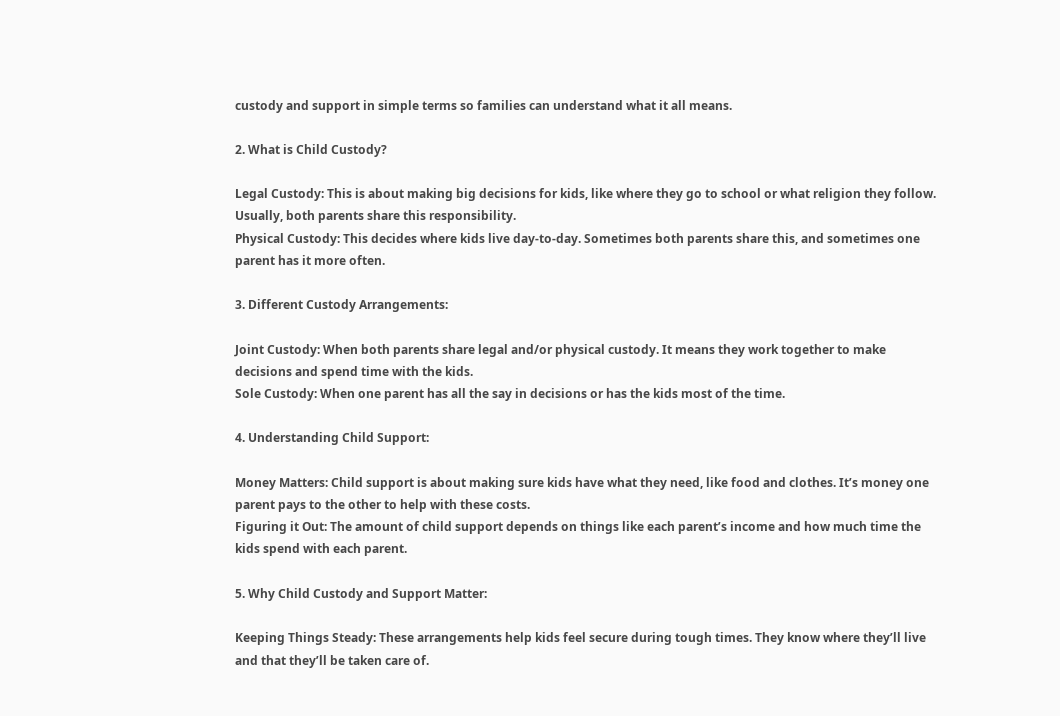custody and support in simple terms so families can understand what it all means.

2. What is Child Custody?

Legal Custody: This is about making big decisions for kids, like where they go to school or what religion they follow. Usually, both parents share this responsibility.
Physical Custody: This decides where kids live day-to-day. Sometimes both parents share this, and sometimes one parent has it more often.

3. Different Custody Arrangements:

Joint Custody: When both parents share legal and/or physical custody. It means they work together to make decisions and spend time with the kids.
Sole Custody: When one parent has all the say in decisions or has the kids most of the time.

4. Understanding Child Support:

Money Matters: Child support is about making sure kids have what they need, like food and clothes. It’s money one parent pays to the other to help with these costs.
Figuring it Out: The amount of child support depends on things like each parent’s income and how much time the kids spend with each parent.

5. Why Child Custody and Support Matter:

Keeping Things Steady: These arrangements help kids feel secure during tough times. They know where they’ll live and that they’ll be taken care of.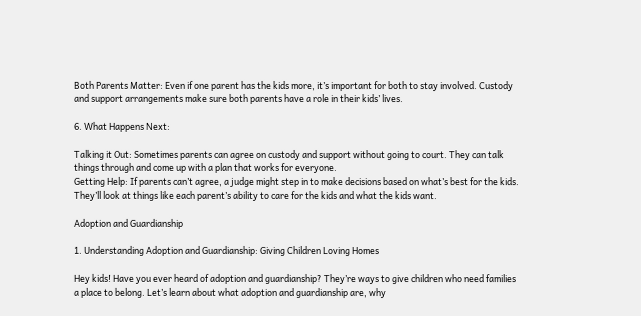Both Parents Matter: Even if one parent has the kids more, it’s important for both to stay involved. Custody and support arrangements make sure both parents have a role in their kids’ lives.

6. What Happens Next:

Talking it Out: Sometimes parents can agree on custody and support without going to court. They can talk things through and come up with a plan that works for everyone.
Getting Help: If parents can’t agree, a judge might step in to make decisions based on what’s best for the kids. They’ll look at things like each parent’s ability to care for the kids and what the kids want.

Adoption and Guardianship

1. Understanding Adoption and Guardianship: Giving Children Loving Homes

Hey kids! Have you ever heard of adoption and guardianship? They’re ways to give children who need families a place to belong. Let’s learn about what adoption and guardianship are, why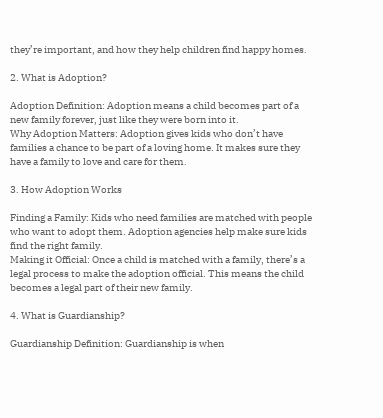they’re important, and how they help children find happy homes.

2. What is Adoption?

Adoption Definition: Adoption means a child becomes part of a new family forever, just like they were born into it.
Why Adoption Matters: Adoption gives kids who don’t have families a chance to be part of a loving home. It makes sure they have a family to love and care for them.

3. How Adoption Works

Finding a Family: Kids who need families are matched with people who want to adopt them. Adoption agencies help make sure kids find the right family.
Making it Official: Once a child is matched with a family, there’s a legal process to make the adoption official. This means the child becomes a legal part of their new family.

4. What is Guardianship?

Guardianship Definition: Guardianship is when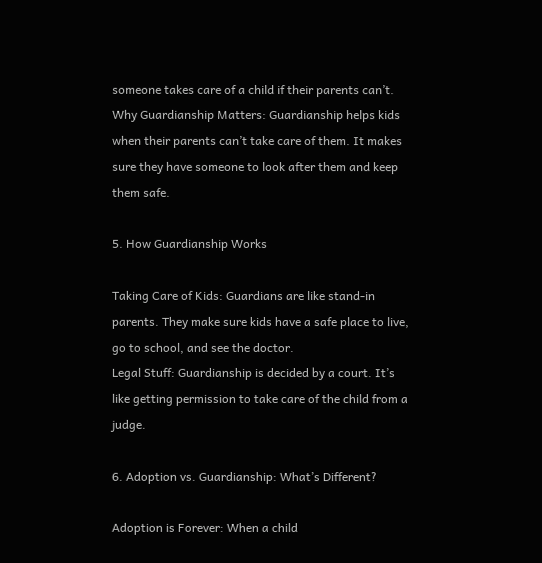someone takes care of a child if their parents can’t.
Why Guardianship Matters: Guardianship helps kids when their parents can’t take care of them. It makes sure they have someone to look after them and keep them safe.

5. How Guardianship Works

Taking Care of Kids: Guardians are like stand-in parents. They make sure kids have a safe place to live, go to school, and see the doctor.
Legal Stuff: Guardianship is decided by a court. It’s like getting permission to take care of the child from a judge.

6. Adoption vs. Guardianship: What’s Different?

Adoption is Forever: When a child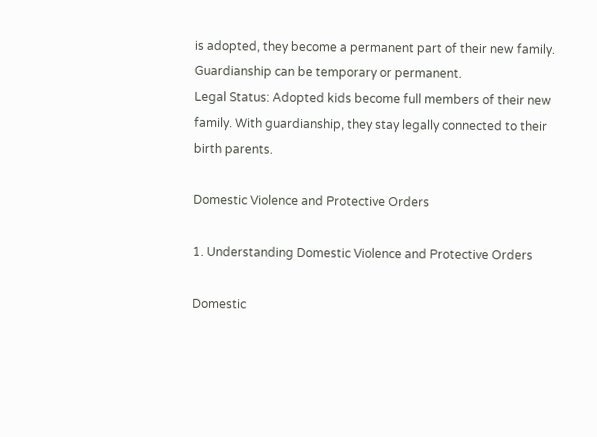is adopted, they become a permanent part of their new family. Guardianship can be temporary or permanent.
Legal Status: Adopted kids become full members of their new family. With guardianship, they stay legally connected to their birth parents.

Domestic Violence and Protective Orders

1. Understanding Domestic Violence and Protective Orders

Domestic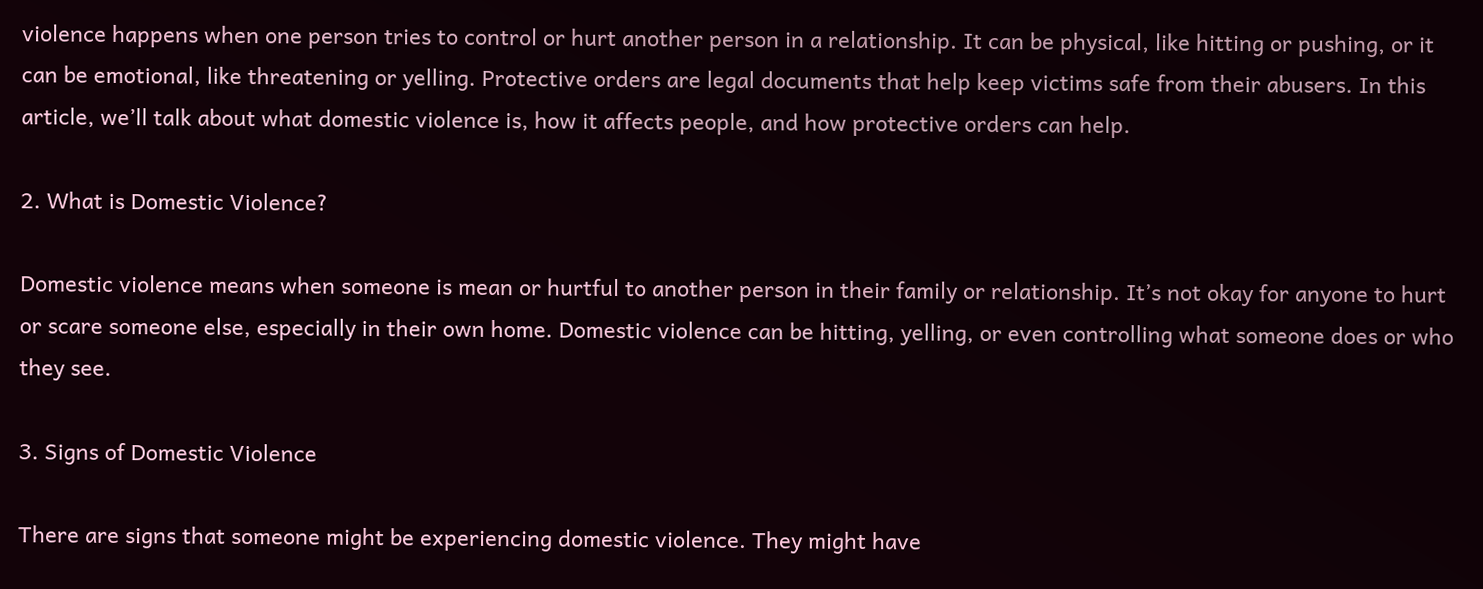violence happens when one person tries to control or hurt another person in a relationship. It can be physical, like hitting or pushing, or it can be emotional, like threatening or yelling. Protective orders are legal documents that help keep victims safe from their abusers. In this article, we’ll talk about what domestic violence is, how it affects people, and how protective orders can help.

2. What is Domestic Violence?

Domestic violence means when someone is mean or hurtful to another person in their family or relationship. It’s not okay for anyone to hurt or scare someone else, especially in their own home. Domestic violence can be hitting, yelling, or even controlling what someone does or who they see.

3. Signs of Domestic Violence

There are signs that someone might be experiencing domestic violence. They might have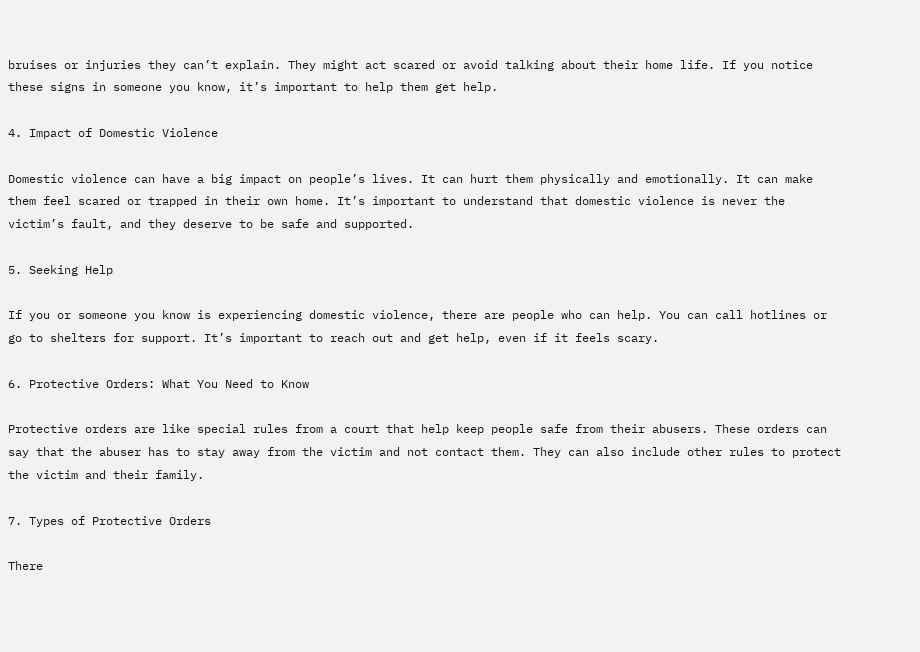bruises or injuries they can’t explain. They might act scared or avoid talking about their home life. If you notice these signs in someone you know, it’s important to help them get help.

4. Impact of Domestic Violence

Domestic violence can have a big impact on people’s lives. It can hurt them physically and emotionally. It can make them feel scared or trapped in their own home. It’s important to understand that domestic violence is never the victim’s fault, and they deserve to be safe and supported.

5. Seeking Help

If you or someone you know is experiencing domestic violence, there are people who can help. You can call hotlines or go to shelters for support. It’s important to reach out and get help, even if it feels scary.

6. Protective Orders: What You Need to Know

Protective orders are like special rules from a court that help keep people safe from their abusers. These orders can say that the abuser has to stay away from the victim and not contact them. They can also include other rules to protect the victim and their family.

7. Types of Protective Orders

There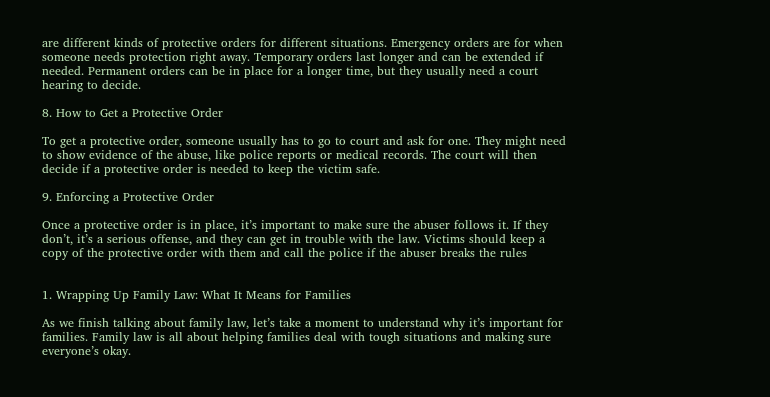are different kinds of protective orders for different situations. Emergency orders are for when someone needs protection right away. Temporary orders last longer and can be extended if needed. Permanent orders can be in place for a longer time, but they usually need a court hearing to decide.

8. How to Get a Protective Order

To get a protective order, someone usually has to go to court and ask for one. They might need to show evidence of the abuse, like police reports or medical records. The court will then decide if a protective order is needed to keep the victim safe.

9. Enforcing a Protective Order

Once a protective order is in place, it’s important to make sure the abuser follows it. If they don’t, it’s a serious offense, and they can get in trouble with the law. Victims should keep a copy of the protective order with them and call the police if the abuser breaks the rules


1. Wrapping Up Family Law: What It Means for Families

As we finish talking about family law, let’s take a moment to understand why it’s important for families. Family law is all about helping families deal with tough situations and making sure everyone’s okay.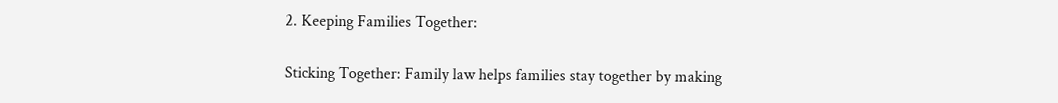2. Keeping Families Together:

Sticking Together: Family law helps families stay together by making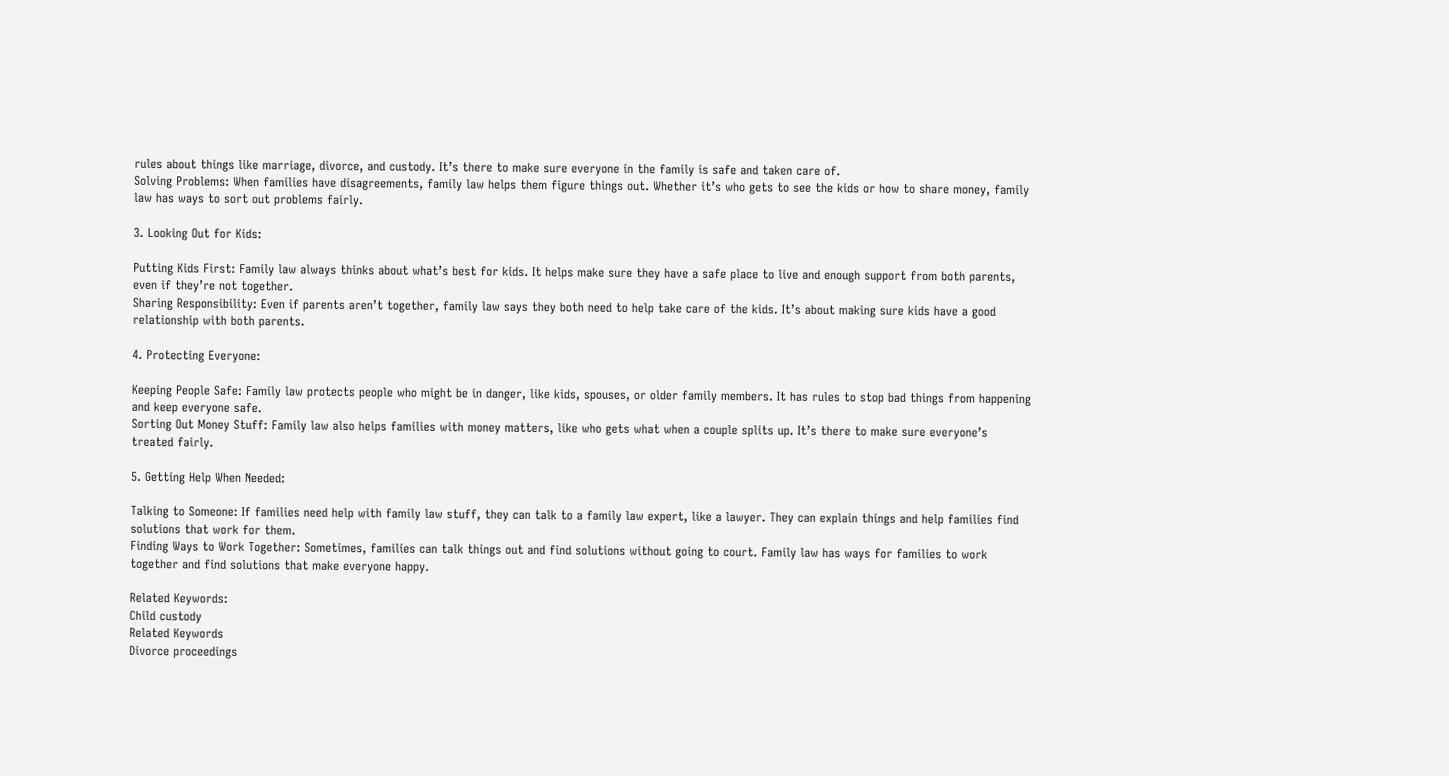rules about things like marriage, divorce, and custody. It’s there to make sure everyone in the family is safe and taken care of.
Solving Problems: When families have disagreements, family law helps them figure things out. Whether it’s who gets to see the kids or how to share money, family law has ways to sort out problems fairly.

3. Looking Out for Kids:

Putting Kids First: Family law always thinks about what’s best for kids. It helps make sure they have a safe place to live and enough support from both parents, even if they’re not together.
Sharing Responsibility: Even if parents aren’t together, family law says they both need to help take care of the kids. It’s about making sure kids have a good relationship with both parents.

4. Protecting Everyone:

Keeping People Safe: Family law protects people who might be in danger, like kids, spouses, or older family members. It has rules to stop bad things from happening and keep everyone safe.
Sorting Out Money Stuff: Family law also helps families with money matters, like who gets what when a couple splits up. It’s there to make sure everyone’s treated fairly.

5. Getting Help When Needed:

Talking to Someone: If families need help with family law stuff, they can talk to a family law expert, like a lawyer. They can explain things and help families find solutions that work for them.
Finding Ways to Work Together: Sometimes, families can talk things out and find solutions without going to court. Family law has ways for families to work together and find solutions that make everyone happy.

Related Keywords:
Child custody
Related Keywords
Divorce proceedings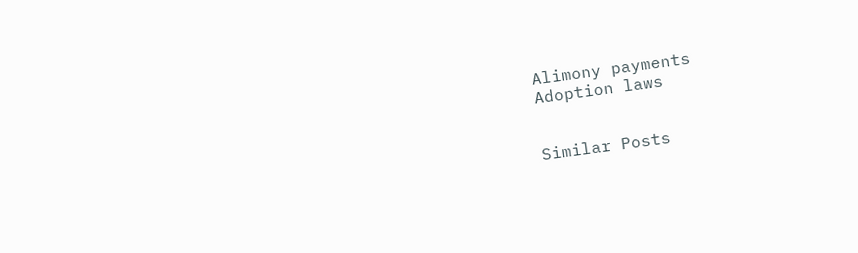Alimony payments
Adoption laws


Similar Posts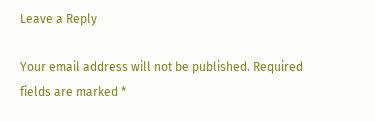Leave a Reply

Your email address will not be published. Required fields are marked *